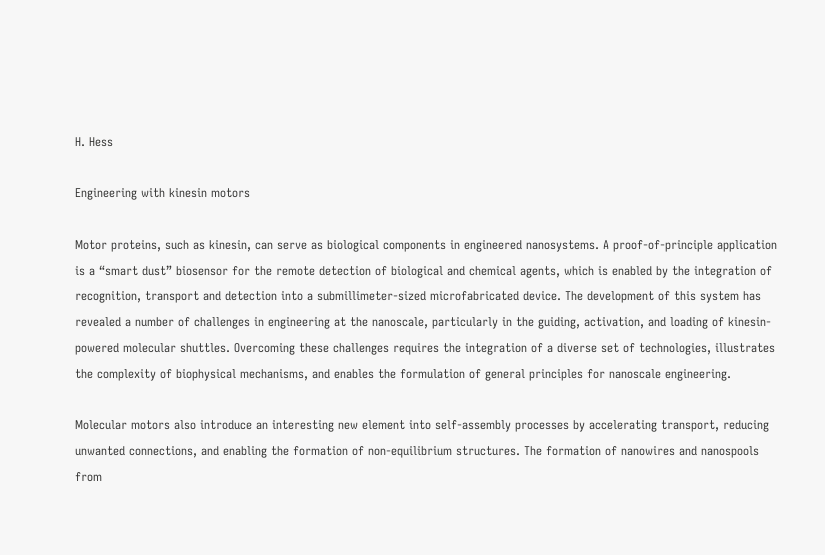H. Hess

Engineering with kinesin motors

Motor proteins, such as kinesin, can serve as biological components in engineered nanosystems. A proof-of-principle application is a “smart dust” biosensor for the remote detection of biological and chemical agents, which is enabled by the integration of recognition, transport and detection into a submillimeter-sized microfabricated device. The development of this system has revealed a number of challenges in engineering at the nanoscale, particularly in the guiding, activation, and loading of kinesin-powered molecular shuttles. Overcoming these challenges requires the integration of a diverse set of technologies, illustrates the complexity of biophysical mechanisms, and enables the formulation of general principles for nanoscale engineering.

Molecular motors also introduce an interesting new element into self-assembly processes by accelerating transport, reducing unwanted connections, and enabling the formation of non-equilibrium structures. The formation of nanowires and nanospools from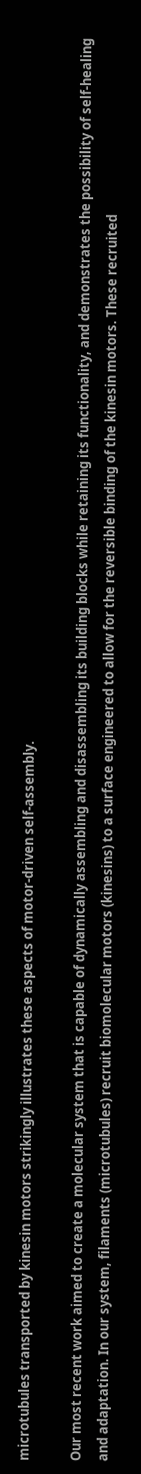microtubules transported by kinesin motors strikingly illustrates these aspects of motor-driven self-assembly.

Our most recent work aimed to create a molecular system that is capable of dynamically assembling and disassembling its building blocks while retaining its functionality, and demonstrates the possibility of self-healing and adaptation. In our system, filaments (microtubules) recruit biomolecular motors (kinesins) to a surface engineered to allow for the reversible binding of the kinesin motors. These recruited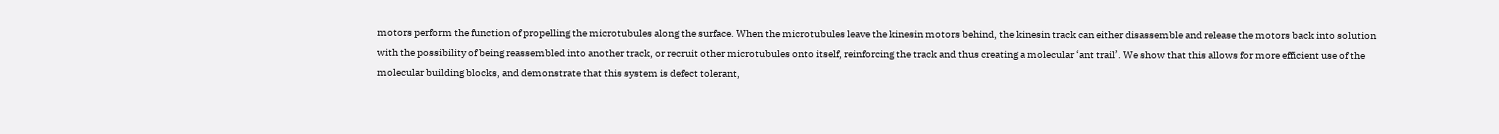motors perform the function of propelling the microtubules along the surface. When the microtubules leave the kinesin motors behind, the kinesin track can either disassemble and release the motors back into solution with the possibility of being reassembled into another track, or recruit other microtubules onto itself, reinforcing the track and thus creating a molecular ‘ant trail’. We show that this allows for more efficient use of the molecular building blocks, and demonstrate that this system is defect tolerant,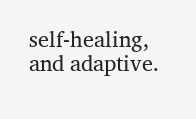self-healing, and adaptive.